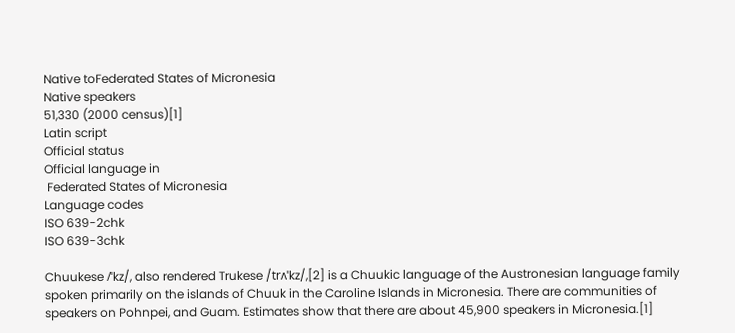Native toFederated States of Micronesia
Native speakers
51,330 (2000 census)[1]
Latin script
Official status
Official language in
 Federated States of Micronesia
Language codes
ISO 639-2chk
ISO 639-3chk

Chuukese /ˈkz/, also rendered Trukese /trʌˈkz/,[2] is a Chuukic language of the Austronesian language family spoken primarily on the islands of Chuuk in the Caroline Islands in Micronesia. There are communities of speakers on Pohnpei, and Guam. Estimates show that there are about 45,900 speakers in Micronesia.[1]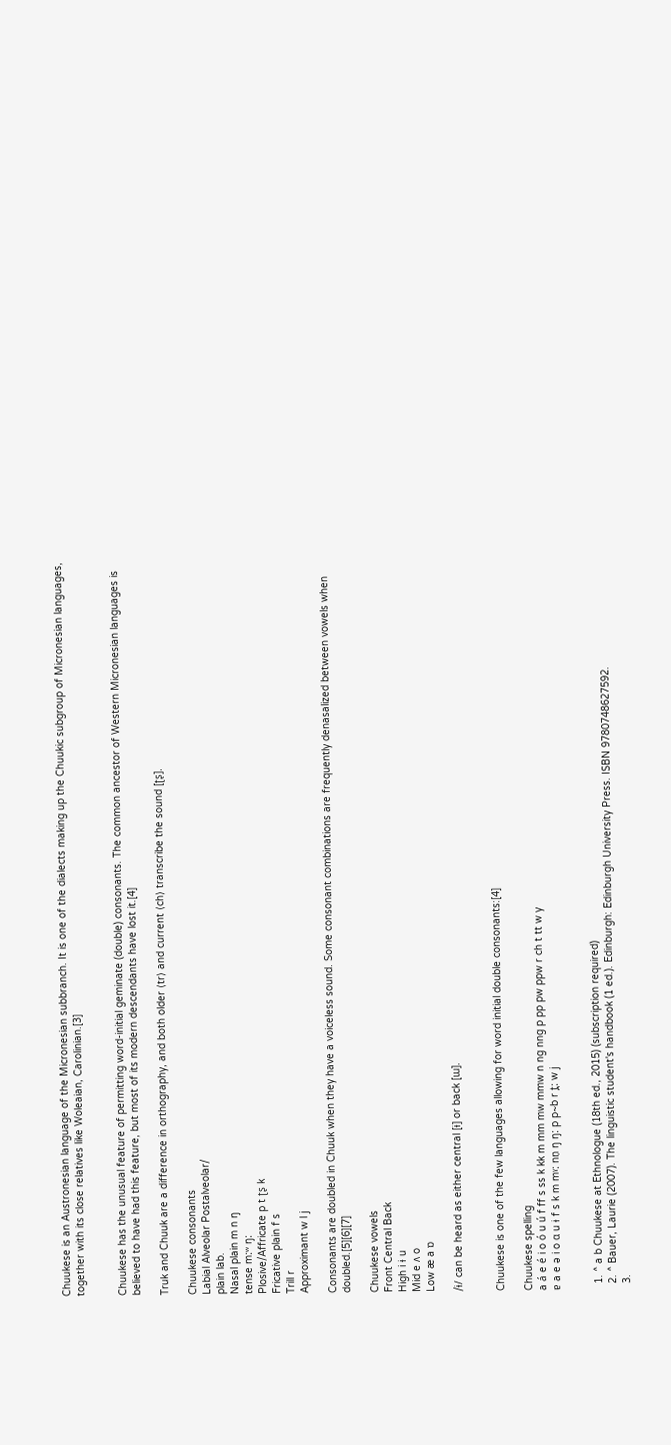Chuukese is an Austronesian language of the Micronesian subbranch. It is one of the dialects making up the Chuukic subgroup of Micronesian languages, together with its close relatives like Woleaian, Carolinian.[3]


Chuukese has the unusual feature of permitting word-initial geminate (double) consonants. The common ancestor of Western Micronesian languages is believed to have had this feature, but most of its modern descendants have lost it.[4]

Truk and Chuuk are a difference in orthography, and both older ⟨tr⟩ and current ⟨ch⟩ transcribe the sound [ʈʂ].

Chuukese consonants
Labial Alveolar Postalveolar/
plain lab.
Nasal plain m n ŋ
tense mːʷ ŋː
Plosive/Affricate p t ʈʂ k
Fricative plain f s
Trill r
Approximant w l j

Consonants are doubled in Chuuk when they have a voiceless sound. Some consonant combinations are frequently denasalized between vowels when doubled.[5][6][7]

Chuukese vowels
Front Central Back
High i ɨ u
Mid e ʌ o
Low æ a ɒ

/ɨ/ can be heard as either central [ɨ] or back [ɯ].


Chuukese is one of the few languages allowing for word initial double consonants:[4]

Chuukese spelling
a á e é i o ó u ú f ff s ss k kk m mm mw mmw n ng nng p pp pw ppw r ch t tt w y
ɐ a e ə i o ɑ u ɨ f s k m mˠː nn̩ ŋ ŋː p p~b r t̪ː w j


  1. ^ a b Chuukese at Ethnologue (18th ed., 2015) (subscription required)
  2. ^ Bauer, Laurie (2007). The linguistic student's handbook (1 ed.). Edinburgh: Edinburgh University Press. ISBN 9780748627592.
  3.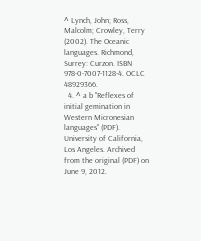^ Lynch, John; Ross, Malcolm; Crowley, Terry (2002). The Oceanic languages. Richmond, Surrey: Curzon. ISBN 978-0-7007-1128-4. OCLC 48929366.
  4. ^ a b "Reflexes of initial gemination in Western Micronesian languages" (PDF). University of California, Los Angeles. Archived from the original (PDF) on June 9, 2012.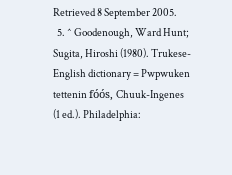Retrieved 8 September 2005.
  5. ^ Goodenough, Ward Hunt; Sugita, Hiroshi (1980). Trukese-English dictionary = Pwpwuken tettenin fóós, Chuuk-Ingenes (1 ed.). Philadelphia: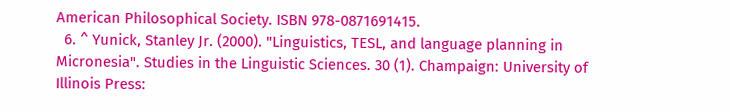American Philosophical Society. ISBN 978-0871691415.
  6. ^ Yunick, Stanley Jr. (2000). "Linguistics, TESL, and language planning in Micronesia". Studies in the Linguistic Sciences. 30 (1). Champaign: University of Illinois Press: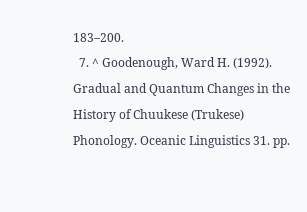183–200.
  7. ^ Goodenough, Ward H. (1992). Gradual and Quantum Changes in the History of Chuukese (Trukese) Phonology. Oceanic Linguistics 31. pp.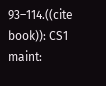93–114.((cite book)): CS1 maint: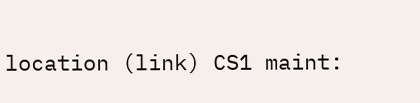location (link) CS1 maint: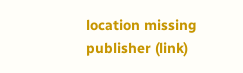location missing publisher (link)